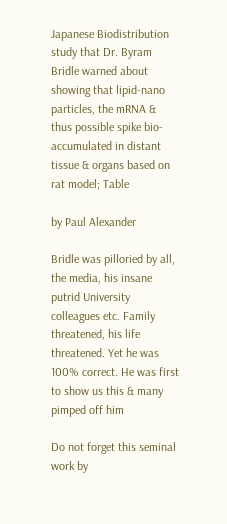Japanese Biodistribution study that Dr. Byram Bridle warned about showing that lipid-nano particles, the mRNA & thus possible spike bio-accumulated in distant tissue & organs based on rat model; Table

by Paul Alexander

Bridle was pilloried by all, the media, his insane putrid University colleagues etc. Family threatened, his life threatened. Yet he was 100% correct. He was first to show us this & many pimped off him

Do not forget this seminal work by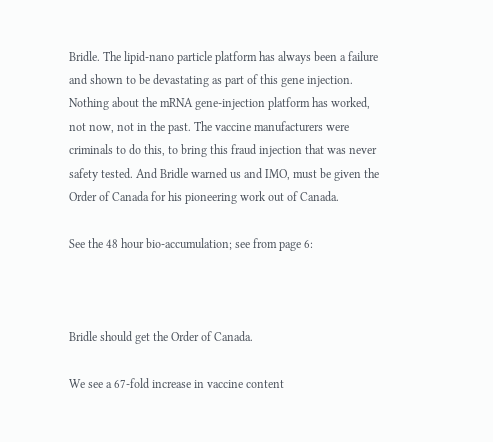Bridle. The lipid-nano particle platform has always been a failure and shown to be devastating as part of this gene injection. Nothing about the mRNA gene-injection platform has worked, not now, not in the past. The vaccine manufacturers were criminals to do this, to bring this fraud injection that was never safety tested. And Bridle warned us and IMO, must be given the Order of Canada for his pioneering work out of Canada.

See the 48 hour bio-accumulation; see from page 6:



Bridle should get the Order of Canada.

We see a 67-fold increase in vaccine content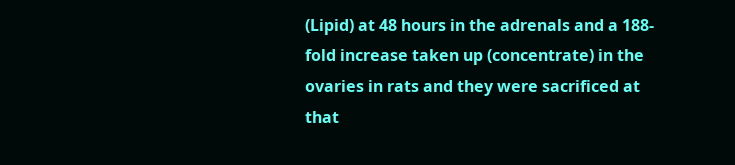(Lipid) at 48 hours in the adrenals and a 188-fold increase taken up (concentrate) in the ovaries in rats and they were sacrificed at that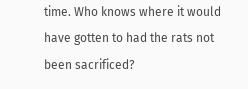time. Who knows where it would have gotten to had the rats not been sacrificed?